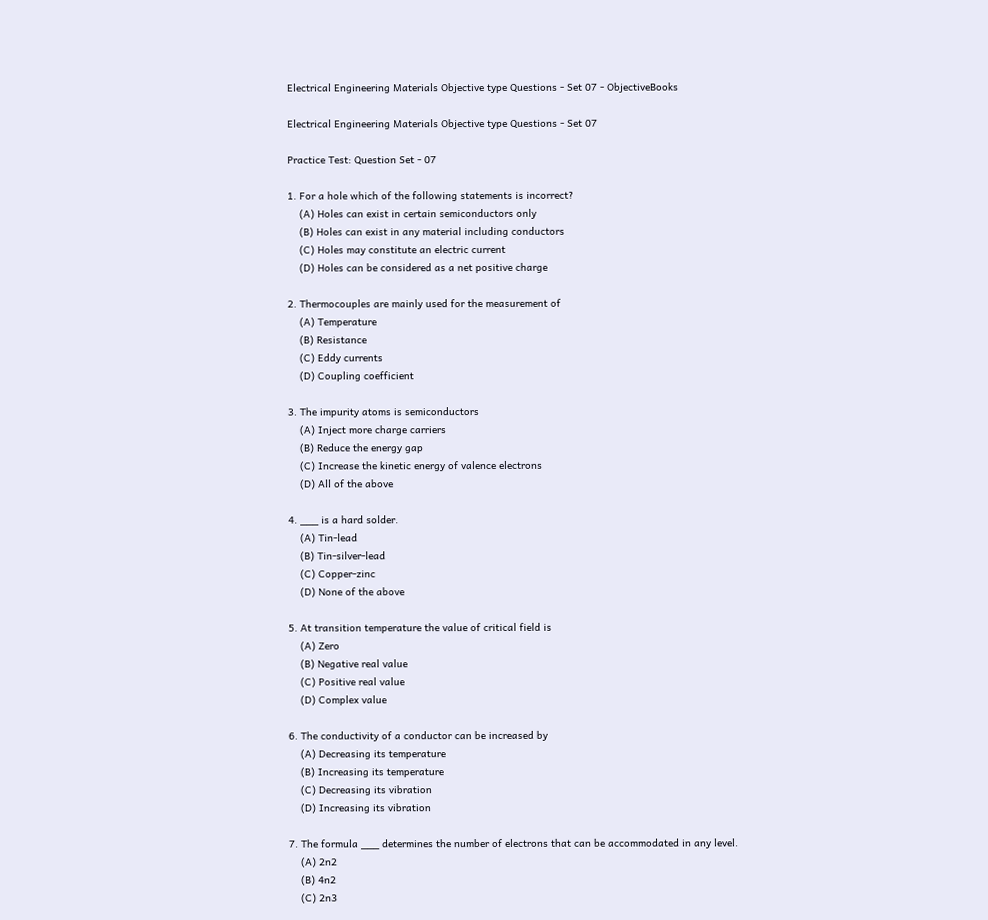Electrical Engineering Materials Objective type Questions - Set 07 - ObjectiveBooks

Electrical Engineering Materials Objective type Questions - Set 07

Practice Test: Question Set - 07

1. For a hole which of the following statements is incorrect?
    (A) Holes can exist in certain semiconductors only
    (B) Holes can exist in any material including conductors
    (C) Holes may constitute an electric current
    (D) Holes can be considered as a net positive charge

2. Thermocouples are mainly used for the measurement of
    (A) Temperature
    (B) Resistance
    (C) Eddy currents
    (D) Coupling coefficient

3. The impurity atoms is semiconductors
    (A) Inject more charge carriers
    (B) Reduce the energy gap
    (C) Increase the kinetic energy of valence electrons
    (D) All of the above

4. ___ is a hard solder.
    (A) Tin-lead
    (B) Tin-silver-lead
    (C) Copper-zinc
    (D) None of the above

5. At transition temperature the value of critical field is
    (A) Zero
    (B) Negative real value
    (C) Positive real value
    (D) Complex value

6. The conductivity of a conductor can be increased by
    (A) Decreasing its temperature
    (B) Increasing its temperature
    (C) Decreasing its vibration
    (D) Increasing its vibration

7. The formula ___ determines the number of electrons that can be accommodated in any level.
    (A) 2n2
    (B) 4n2
    (C) 2n3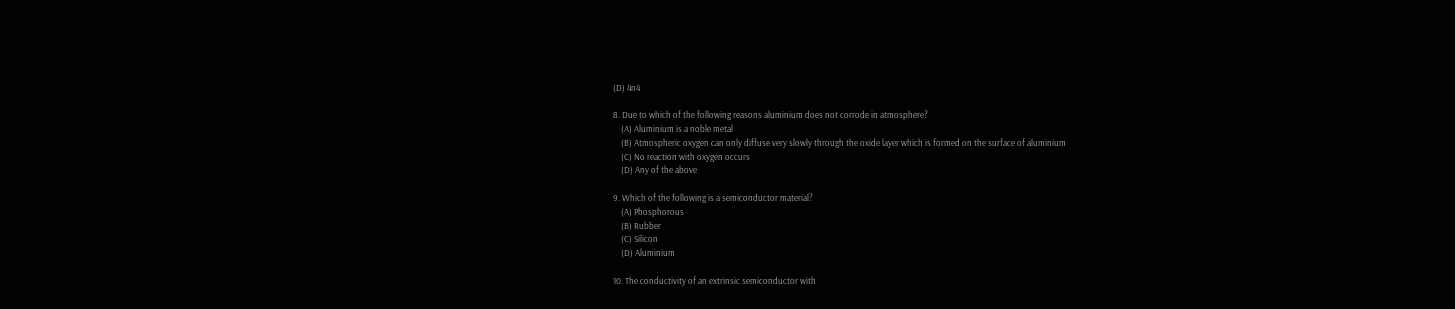(D) 4n4

8. Due to which of the following reasons aluminium does not corrode in atmosphere?
    (A) Aluminium is a noble metal
    (B) Atmospheric oxygen can only diffuse very slowly through the oxide layer which is formed on the surface of aluminium
    (C) No reaction with oxygen occurs
    (D) Any of the above

9. Which of the following is a semiconductor material?
    (A) Phosphorous
    (B) Rubber
    (C) Silicon
    (D) Aluminium

10. The conductivity of an extrinsic semiconductor with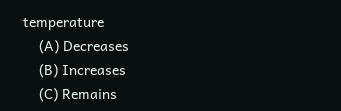temperature
    (A) Decreases
    (B) Increases
    (C) Remains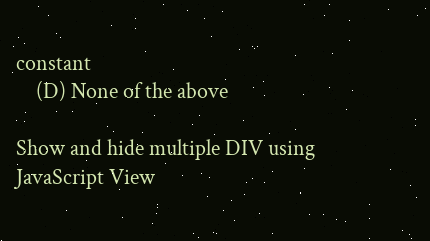constant
    (D) None of the above

Show and hide multiple DIV using JavaScript View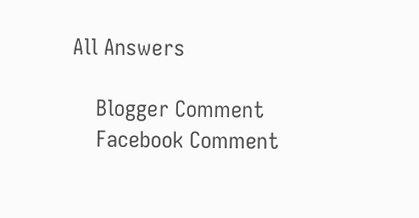All Answers

    Blogger Comment
    Facebook Comment